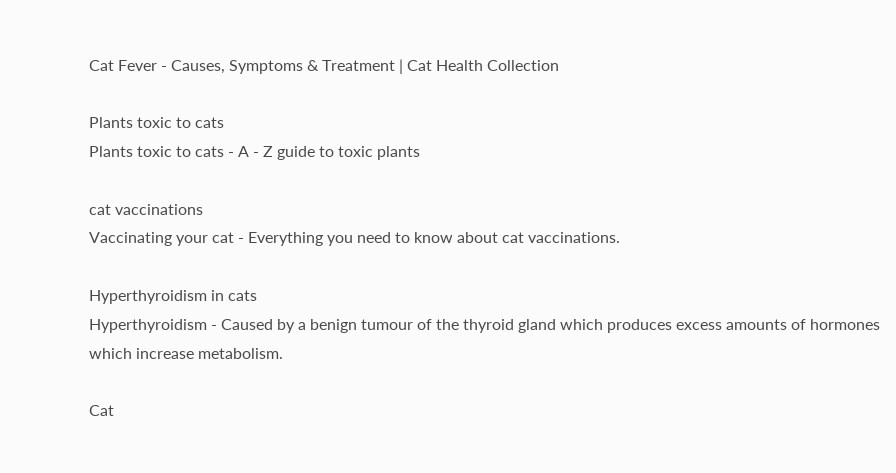Cat Fever - Causes, Symptoms & Treatment | Cat Health Collection

Plants toxic to cats
Plants toxic to cats - A - Z guide to toxic plants

cat vaccinations
Vaccinating your cat - Everything you need to know about cat vaccinations.

Hyperthyroidism in cats
Hyperthyroidism - Caused by a benign tumour of the thyroid gland which produces excess amounts of hormones which increase metabolism.

Cat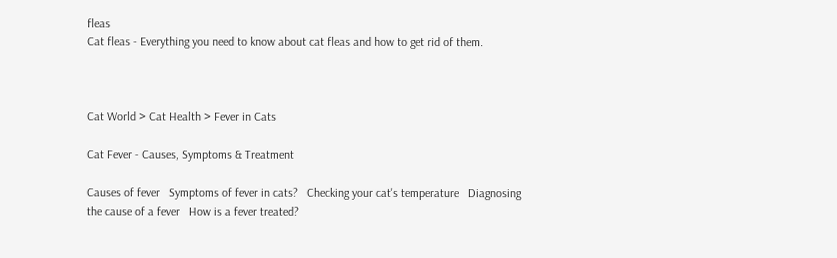fleas
Cat fleas - Everything you need to know about cat fleas and how to get rid of them.



Cat World > Cat Health > Fever in Cats

Cat Fever - Causes, Symptoms & Treatment

Causes of fever   Symptoms of fever in cats?   Checking your cat's temperature   Diagnosing the cause of a fever   How is a fever treated?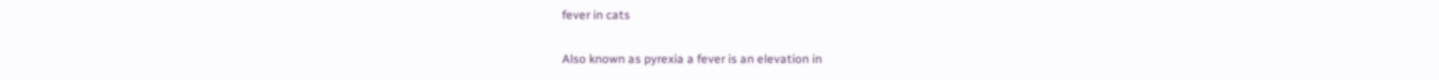fever in cats

Also known as pyrexia a fever is an elevation in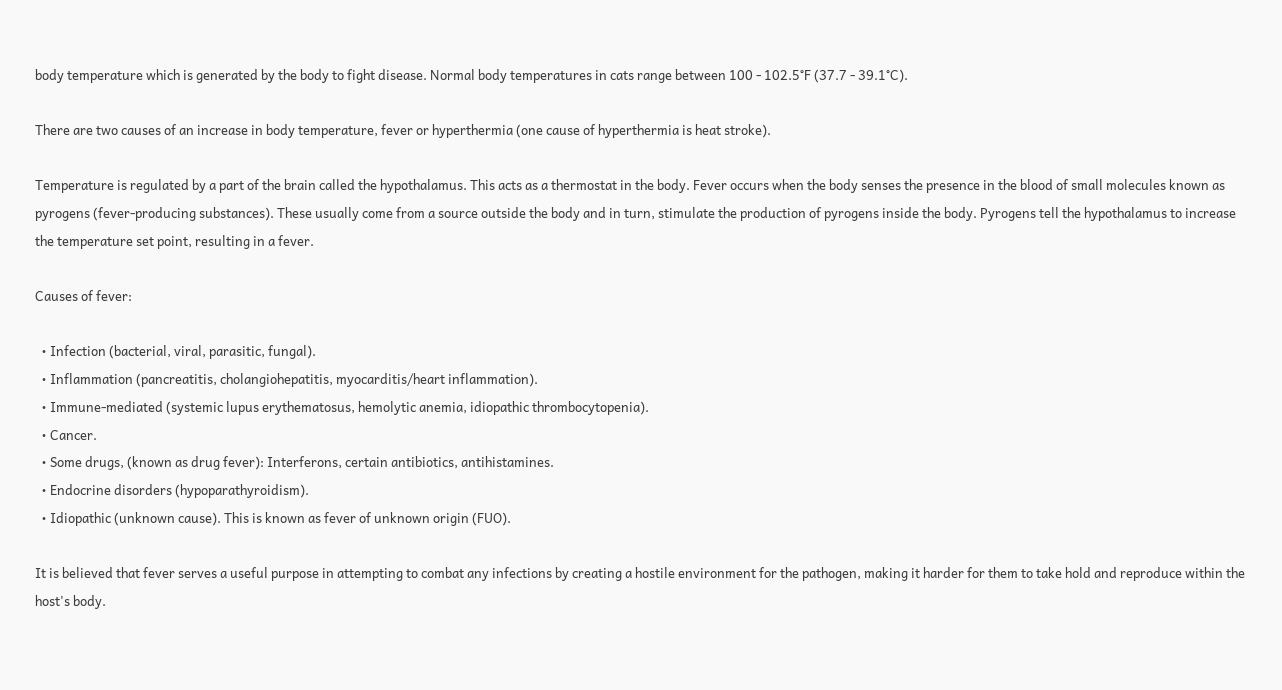body temperature which is generated by the body to fight disease. Normal body temperatures in cats range between 100 - 102.5°F (37.7 - 39.1°C).

There are two causes of an increase in body temperature, fever or hyperthermia (one cause of hyperthermia is heat stroke).

Temperature is regulated by a part of the brain called the hypothalamus. This acts as a thermostat in the body. Fever occurs when the body senses the presence in the blood of small molecules known as pyrogens (fever-producing substances). These usually come from a source outside the body and in turn, stimulate the production of pyrogens inside the body. Pyrogens tell the hypothalamus to increase the temperature set point, resulting in a fever.

Causes of fever:

  • Infection (bacterial, viral, parasitic, fungal).
  • Inflammation (pancreatitis, cholangiohepatitis, myocarditis/heart inflammation).
  • Immune-mediated (systemic lupus erythematosus, hemolytic anemia, idiopathic thrombocytopenia).
  • Cancer.
  • Some drugs, (known as drug fever): Interferons, certain antibiotics, antihistamines.
  • Endocrine disorders (hypoparathyroidism).
  • Idiopathic (unknown cause). This is known as fever of unknown origin (FUO).

It is believed that fever serves a useful purpose in attempting to combat any infections by creating a hostile environment for the pathogen, making it harder for them to take hold and reproduce within the host's body.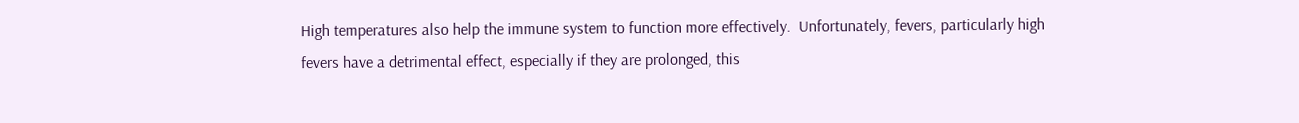High temperatures also help the immune system to function more effectively.  Unfortunately, fevers, particularly high fevers have a detrimental effect, especially if they are prolonged, this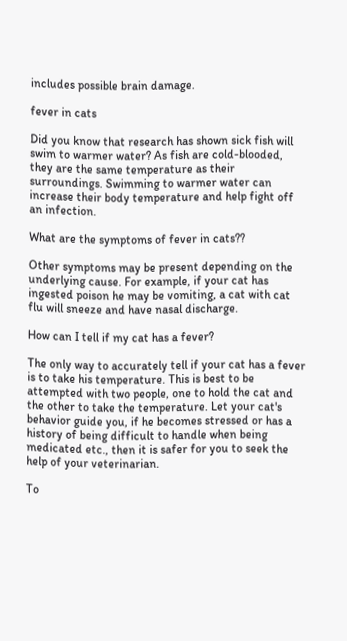includes possible brain damage.

fever in cats

Did you know that research has shown sick fish will swim to warmer water? As fish are cold-blooded, they are the same temperature as their surroundings. Swimming to warmer water can increase their body temperature and help fight off an infection.

What are the symptoms of fever in cats??

Other symptoms may be present depending on the underlying cause. For example, if your cat has ingested poison he may be vomiting, a cat with cat flu will sneeze and have nasal discharge.

How can I tell if my cat has a fever?

The only way to accurately tell if your cat has a fever is to take his temperature. This is best to be attempted with two people, one to hold the cat and the other to take the temperature. Let your cat's behavior guide you, if he becomes stressed or has a history of being difficult to handle when being medicated etc., then it is safer for you to seek the help of your veterinarian.

To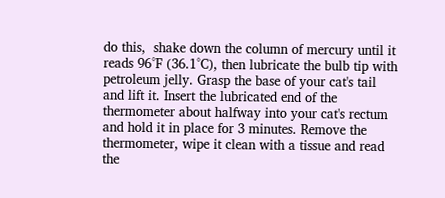do this,  shake down the column of mercury until it reads 96°F (36.1°C), then lubricate the bulb tip with petroleum jelly. Grasp the base of your cat's tail and lift it. Insert the lubricated end of the thermometer about halfway into your cat's rectum and hold it in place for 3 minutes. Remove the thermometer, wipe it clean with a tissue and read the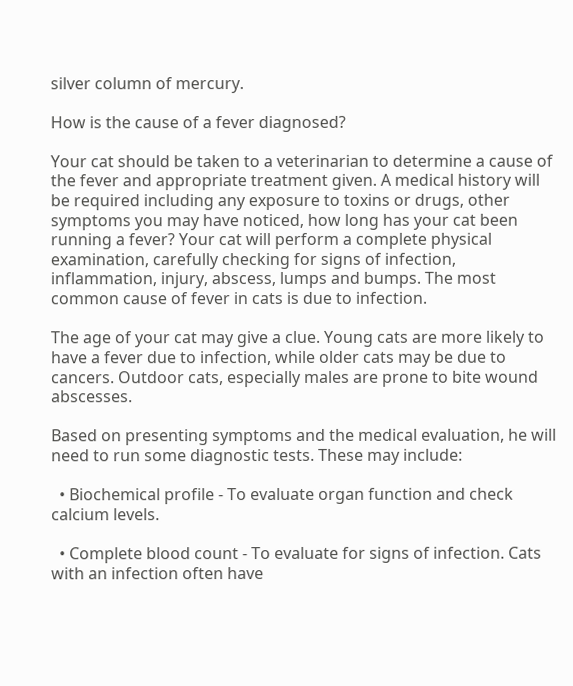silver column of mercury.

How is the cause of a fever diagnosed?

Your cat should be taken to a veterinarian to determine a cause of the fever and appropriate treatment given. A medical history will be required including any exposure to toxins or drugs, other symptoms you may have noticed, how long has your cat been running a fever? Your cat will perform a complete physical examination, carefully checking for signs of infection, inflammation, injury, abscess, lumps and bumps. The most common cause of fever in cats is due to infection.

The age of your cat may give a clue. Young cats are more likely to have a fever due to infection, while older cats may be due to cancers. Outdoor cats, especially males are prone to bite wound abscesses.

Based on presenting symptoms and the medical evaluation, he will need to run some diagnostic tests. These may include:

  • Biochemical profile - To evaluate organ function and check calcium levels.

  • Complete blood count - To evaluate for signs of infection. Cats with an infection often have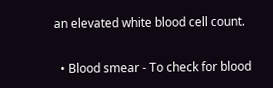an elevated white blood cell count.

  • Blood smear - To check for blood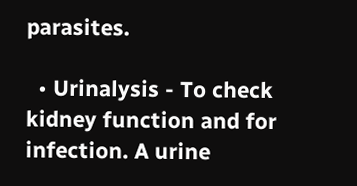parasites.

  • Urinalysis - To check kidney function and for infection. A urine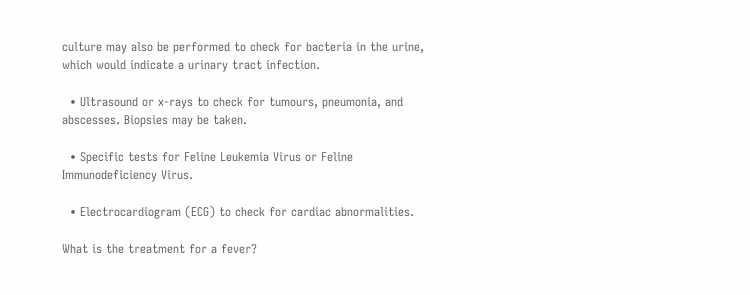culture may also be performed to check for bacteria in the urine, which would indicate a urinary tract infection.

  • Ultrasound or x-rays to check for tumours, pneumonia, and abscesses. Biopsies may be taken.

  • Specific tests for Feline Leukemia Virus or Feline Immunodeficiency Virus.

  • Electrocardiogram (ECG) to check for cardiac abnormalities.

What is the treatment for a fever?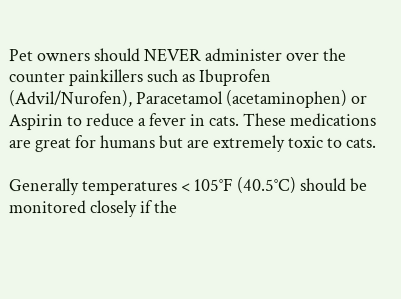Pet owners should NEVER administer over the counter painkillers such as Ibuprofen (Advil/Nurofen), Paracetamol (acetaminophen) or Aspirin to reduce a fever in cats. These medications are great for humans but are extremely toxic to cats.

Generally temperatures < 105°F (40.5°C) should be monitored closely if the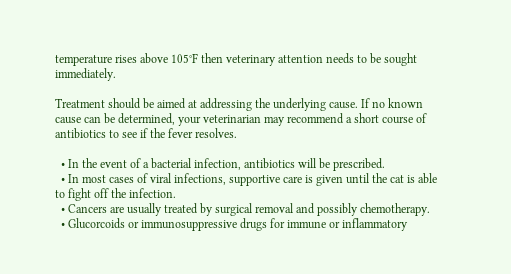temperature rises above 105°F then veterinary attention needs to be sought immediately.

Treatment should be aimed at addressing the underlying cause. If no known cause can be determined, your veterinarian may recommend a short course of antibiotics to see if the fever resolves.

  • In the event of a bacterial infection, antibiotics will be prescribed.
  • In most cases of viral infections, supportive care is given until the cat is able to fight off the infection.
  • Cancers are usually treated by surgical removal and possibly chemotherapy.
  • Glucorcoids or immunosuppressive drugs for immune or inflammatory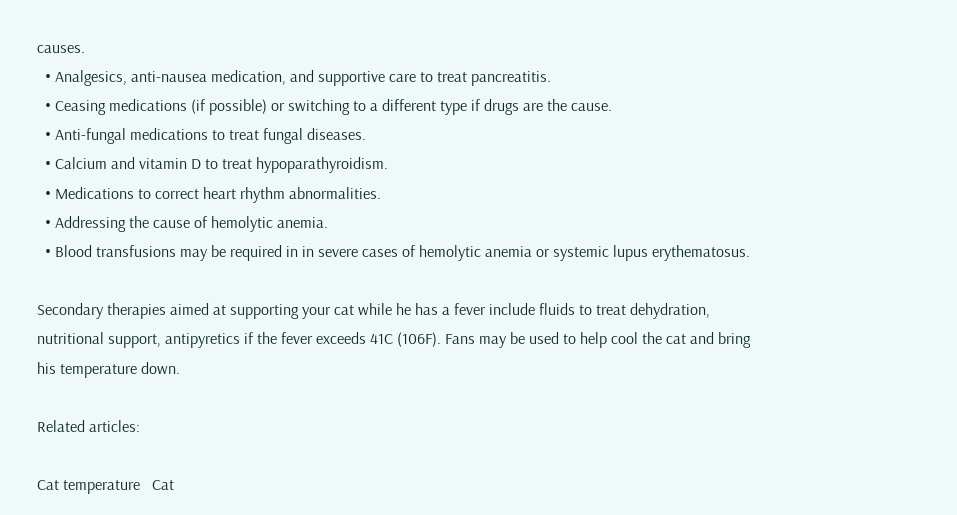causes.
  • Analgesics, anti-nausea medication, and supportive care to treat pancreatitis.
  • Ceasing medications (if possible) or switching to a different type if drugs are the cause.
  • Anti-fungal medications to treat fungal diseases.
  • Calcium and vitamin D to treat hypoparathyroidism.
  • Medications to correct heart rhythm abnormalities.
  • Addressing the cause of hemolytic anemia.
  • Blood transfusions may be required in in severe cases of hemolytic anemia or systemic lupus erythematosus.

Secondary therapies aimed at supporting your cat while he has a fever include fluids to treat dehydration, nutritional support, antipyretics if the fever exceeds 41C (106F). Fans may be used to help cool the cat and bring his temperature down.

Related articles:

Cat temperature   Cat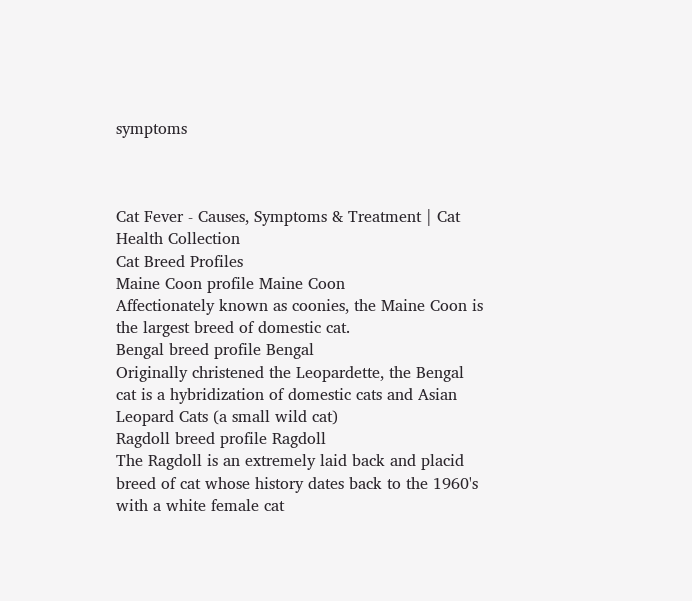symptoms



Cat Fever - Causes, Symptoms & Treatment | Cat Health Collection
Cat Breed Profiles
Maine Coon profile Maine Coon
Affectionately known as coonies, the Maine Coon is the largest breed of domestic cat.
Bengal breed profile Bengal
Originally christened the Leopardette, the Bengal cat is a hybridization of domestic cats and Asian Leopard Cats (a small wild cat)
Ragdoll breed profile Ragdoll
The Ragdoll is an extremely laid back and placid breed of cat whose history dates back to the 1960's with a white female cat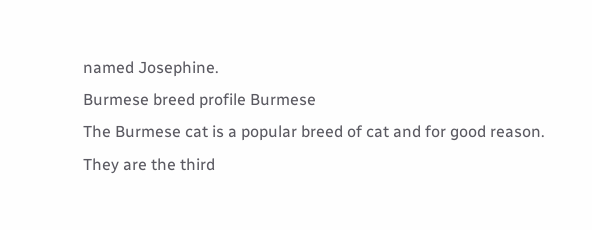named Josephine.
Burmese breed profile Burmese
The Burmese cat is a popular breed of cat and for good reason. They are the third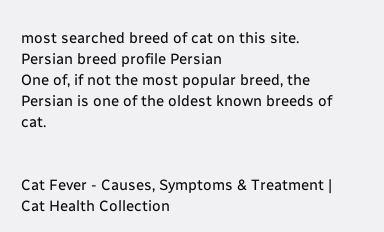most searched breed of cat on this site.
Persian breed profile Persian
One of, if not the most popular breed, the Persian is one of the oldest known breeds of cat.


Cat Fever - Causes, Symptoms & Treatment | Cat Health Collection